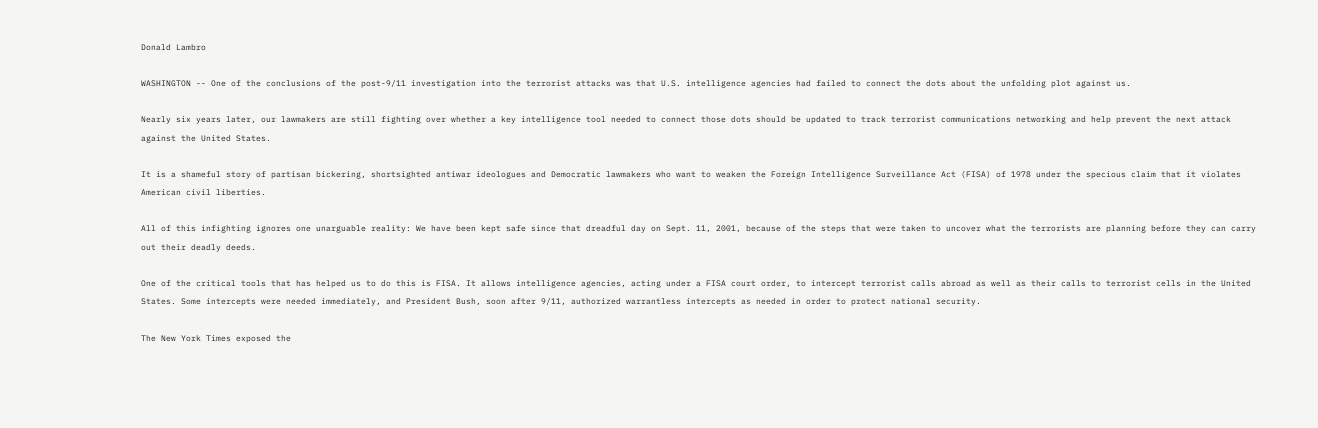Donald Lambro

WASHINGTON -- One of the conclusions of the post-9/11 investigation into the terrorist attacks was that U.S. intelligence agencies had failed to connect the dots about the unfolding plot against us.

Nearly six years later, our lawmakers are still fighting over whether a key intelligence tool needed to connect those dots should be updated to track terrorist communications networking and help prevent the next attack against the United States.

It is a shameful story of partisan bickering, shortsighted antiwar ideologues and Democratic lawmakers who want to weaken the Foreign Intelligence Surveillance Act (FISA) of 1978 under the specious claim that it violates American civil liberties.

All of this infighting ignores one unarguable reality: We have been kept safe since that dreadful day on Sept. 11, 2001, because of the steps that were taken to uncover what the terrorists are planning before they can carry out their deadly deeds.

One of the critical tools that has helped us to do this is FISA. It allows intelligence agencies, acting under a FISA court order, to intercept terrorist calls abroad as well as their calls to terrorist cells in the United States. Some intercepts were needed immediately, and President Bush, soon after 9/11, authorized warrantless intercepts as needed in order to protect national security.

The New York Times exposed the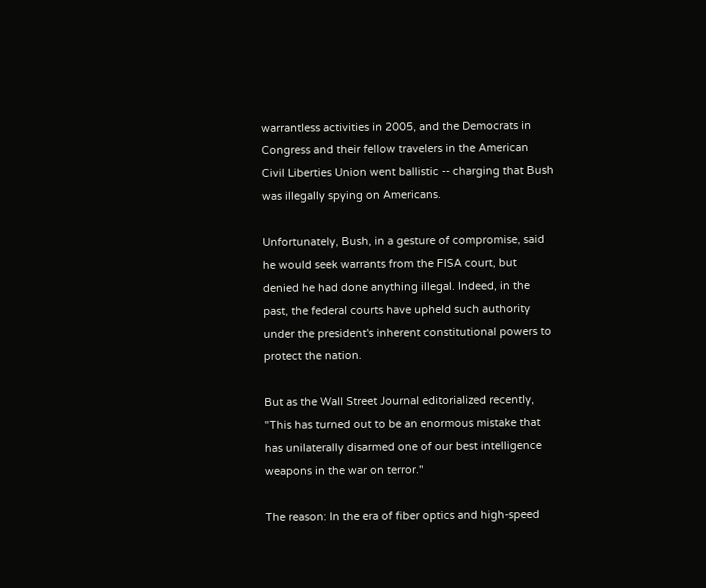warrantless activities in 2005, and the Democrats in Congress and their fellow travelers in the American Civil Liberties Union went ballistic -- charging that Bush was illegally spying on Americans.

Unfortunately, Bush, in a gesture of compromise, said he would seek warrants from the FISA court, but denied he had done anything illegal. Indeed, in the past, the federal courts have upheld such authority under the president's inherent constitutional powers to protect the nation.

But as the Wall Street Journal editorialized recently, "This has turned out to be an enormous mistake that has unilaterally disarmed one of our best intelligence weapons in the war on terror."

The reason: In the era of fiber optics and high-speed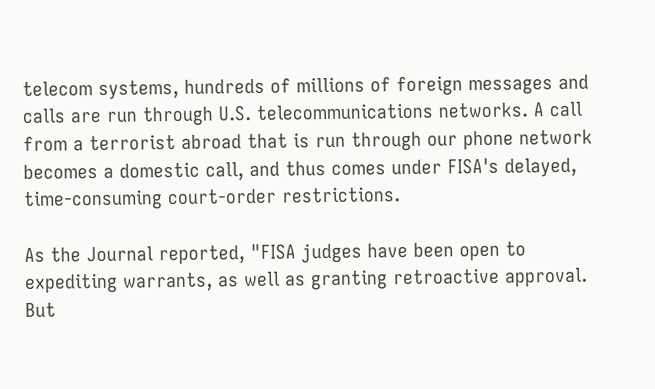telecom systems, hundreds of millions of foreign messages and calls are run through U.S. telecommunications networks. A call from a terrorist abroad that is run through our phone network becomes a domestic call, and thus comes under FISA's delayed, time-consuming court-order restrictions.

As the Journal reported, "FISA judges have been open to expediting warrants, as well as granting retroactive approval. But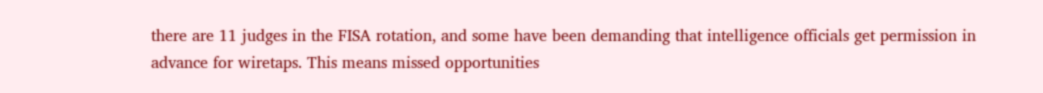there are 11 judges in the FISA rotation, and some have been demanding that intelligence officials get permission in advance for wiretaps. This means missed opportunities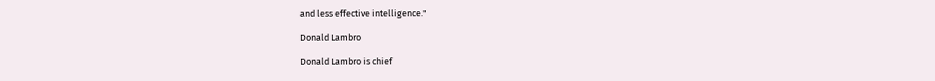and less effective intelligence."

Donald Lambro

Donald Lambro is chief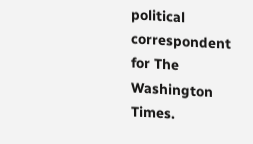political correspondent for The Washington Times.